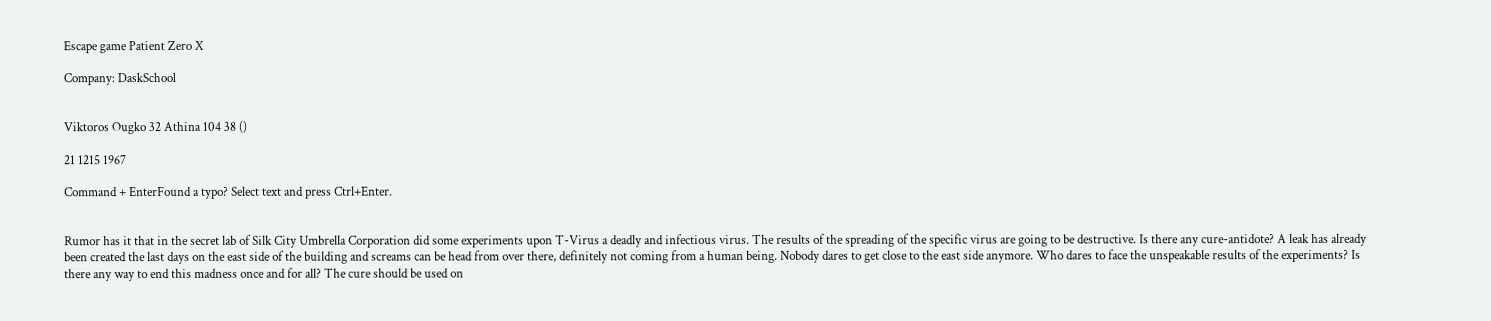Escape game Patient Zero X

Company: DaskSchool


Viktoros Ougko 32 Athina 104 38 ()

21 1215 1967

Command + EnterFound a typo? Select text and press Ctrl+Enter.


Rumor has it that in the secret lab of Silk City Umbrella Corporation did some experiments upon T-Virus a deadly and infectious virus. The results of the spreading of the specific virus are going to be destructive. Is there any cure-antidote? A leak has already been created the last days on the east side of the building and screams can be head from over there, definitely not coming from a human being. Nobody dares to get close to the east side anymore. Who dares to face the unspeakable results of the experiments? Is there any way to end this madness once and for all? The cure should be used on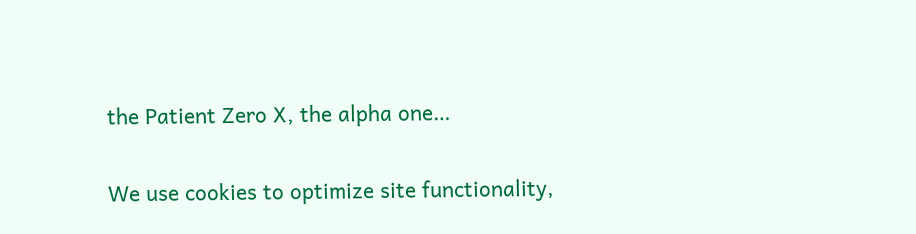the Patient Zero X, the alpha one…

We use cookies to optimize site functionality,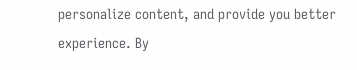personalize content, and provide you better experience. By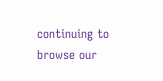continuing to browse our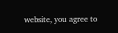website, you agree to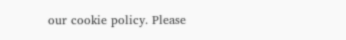our cookie policy. Please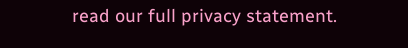read our full privacy statement.